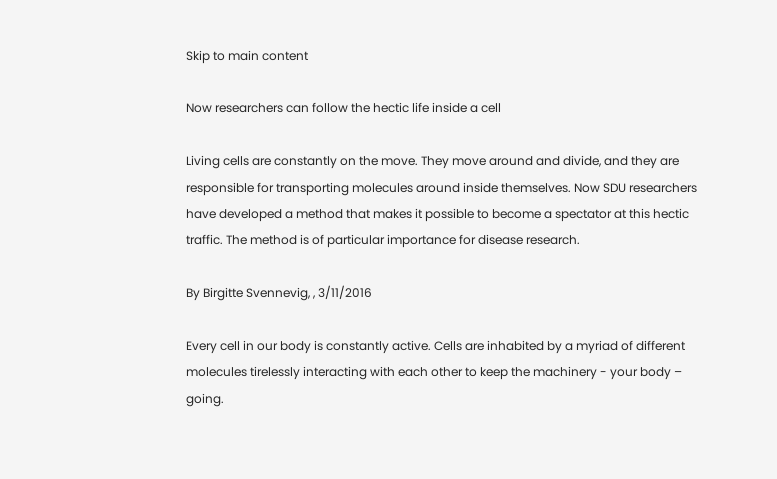Skip to main content

Now researchers can follow the hectic life inside a cell

Living cells are constantly on the move. They move around and divide, and they are responsible for transporting molecules around inside themselves. Now SDU researchers have developed a method that makes it possible to become a spectator at this hectic traffic. The method is of particular importance for disease research.

By Birgitte Svennevig, , 3/11/2016

Every cell in our body is constantly active. Cells are inhabited by a myriad of different molecules tirelessly interacting with each other to keep the machinery - your body – going.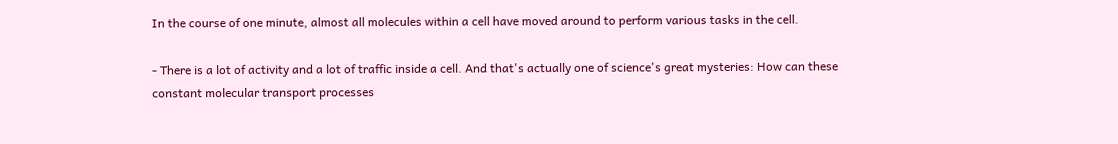In the course of one minute, almost all molecules within a cell have moved around to perform various tasks in the cell.

- There is a lot of activity and a lot of traffic inside a cell. And that's actually one of science's great mysteries: How can these constant molecular transport processes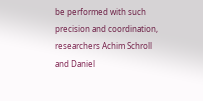be performed with such precision and coordination, researchers Achim Schroll and Daniel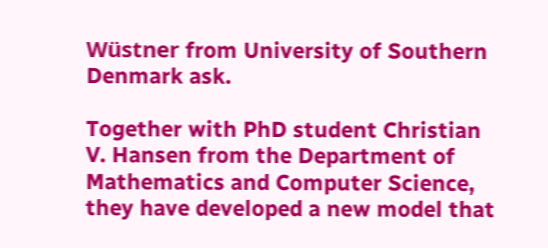Wüstner from University of Southern Denmark ask.

Together with PhD student Christian V. Hansen from the Department of Mathematics and Computer Science, they have developed a new model that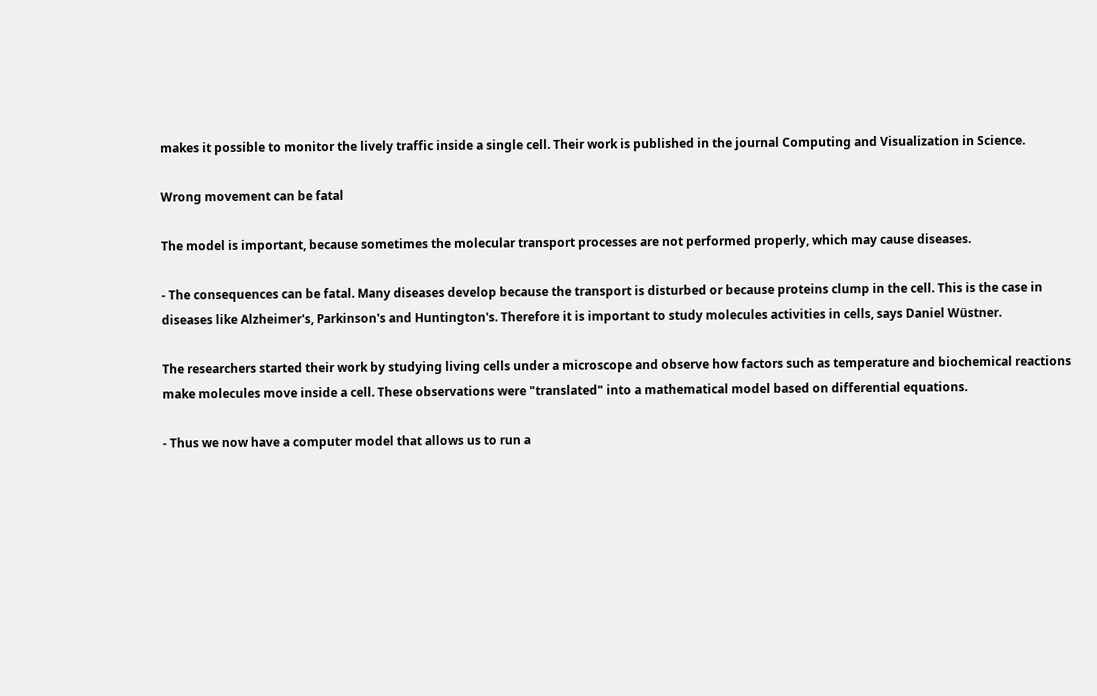makes it possible to monitor the lively traffic inside a single cell. Their work is published in the journal Computing and Visualization in Science.

Wrong movement can be fatal

The model is important, because sometimes the molecular transport processes are not performed properly, which may cause diseases.

- The consequences can be fatal. Many diseases develop because the transport is disturbed or because proteins clump in the cell. This is the case in diseases like Alzheimer's, Parkinson's and Huntington's. Therefore it is important to study molecules activities in cells, says Daniel Wüstner.

The researchers started their work by studying living cells under a microscope and observe how factors such as temperature and biochemical reactions make molecules move inside a cell. These observations were "translated" into a mathematical model based on differential equations.

- Thus we now have a computer model that allows us to run a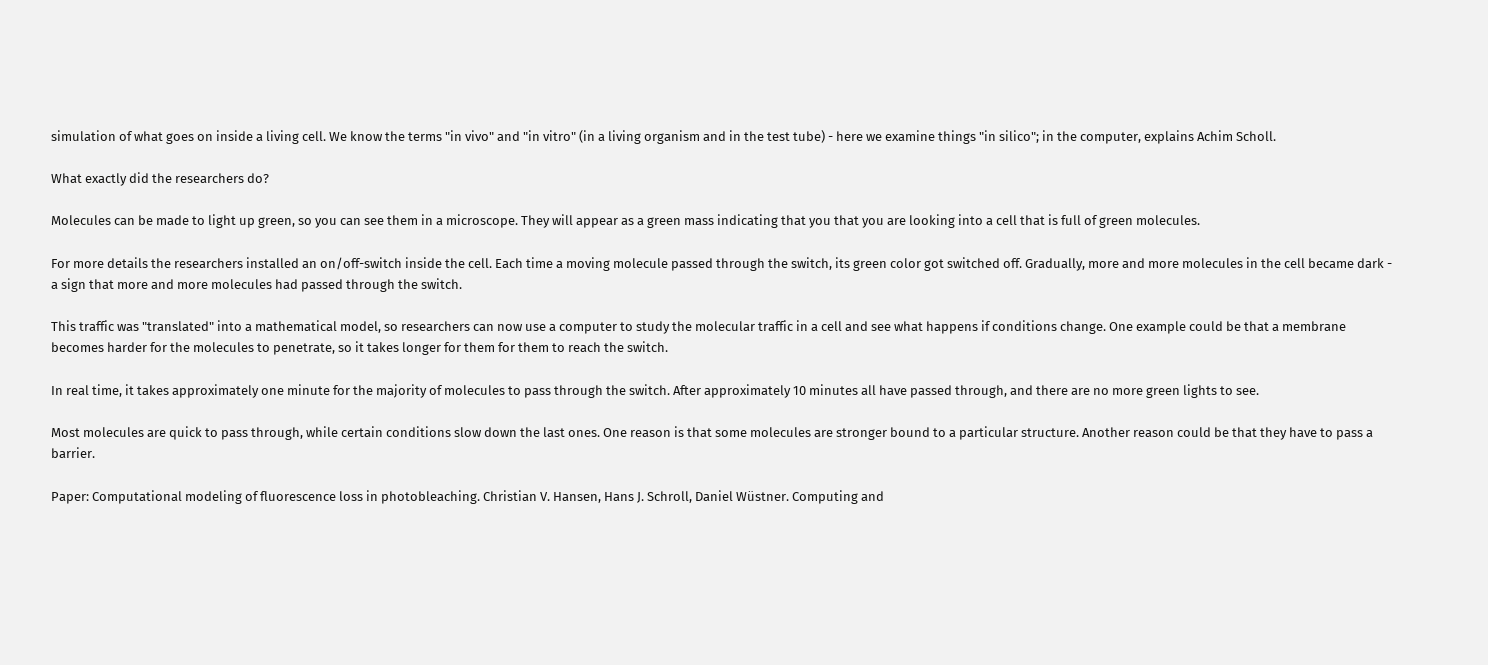simulation of what goes on inside a living cell. We know the terms "in vivo" and "in vitro" (in a living organism and in the test tube) - here we examine things "in silico"; in the computer, explains Achim Scholl.

What exactly did the researchers do?

Molecules can be made to light up green, so you can see them in a microscope. They will appear as a green mass indicating that you that you are looking into a cell that is full of green molecules.

For more details the researchers installed an on/off-switch inside the cell. Each time a moving molecule passed through the switch, its green color got switched off. Gradually, more and more molecules in the cell became dark - a sign that more and more molecules had passed through the switch.

This traffic was "translated" into a mathematical model, so researchers can now use a computer to study the molecular traffic in a cell and see what happens if conditions change. One example could be that a membrane becomes harder for the molecules to penetrate, so it takes longer for them for them to reach the switch.

In real time, it takes approximately one minute for the majority of molecules to pass through the switch. After approximately 10 minutes all have passed through, and there are no more green lights to see.

Most molecules are quick to pass through, while certain conditions slow down the last ones. One reason is that some molecules are stronger bound to a particular structure. Another reason could be that they have to pass a barrier.

Paper: Computational modeling of fluorescence loss in photobleaching. Christian V. Hansen, Hans J. Schroll, Daniel Wüstner. Computing and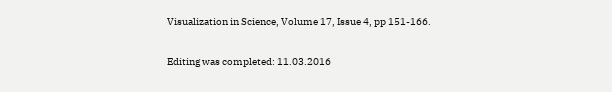Visualization in Science, Volume 17, Issue 4, pp 151-166.

Editing was completed: 11.03.2016